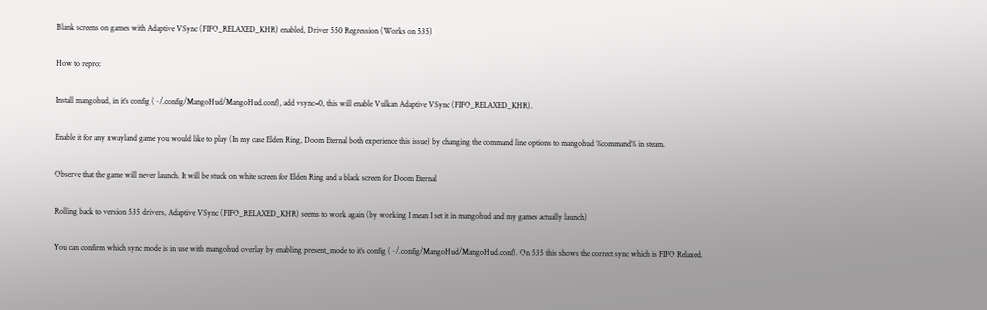Blank screens on games with Adaptive VSync (FIFO_RELAXED_KHR) enabled, Driver 550 Regression (Works on 535)

How to repro:

Install mangohud, in it’s config (~/.config/MangoHud/MangoHud.conf), add vsync=0, this will enable Vulkan Adaptive VSync (FIFO_RELAXED_KHR).

Enable it for any xwayland game you would like to play (In my case Elden Ring, Doom Eternal both experience this issue) by changing the command line options to mangohud %command% in steam.

Observe that the game will never launch. It will be stuck on white screen for Elden Ring and a black screen for Doom Eternal

Rolling back to version 535 drivers, Adaptive VSync (FIFO_RELAXED_KHR) seems to work again (by working I mean I set it in mangohud and my games actually launch)

You can confirm which sync mode is in use with mangohud overlay by enabling present_mode to it’s config (~/.config/MangoHud/MangoHud.conf). On 535 this shows the correct sync which is FIFO Relaxed.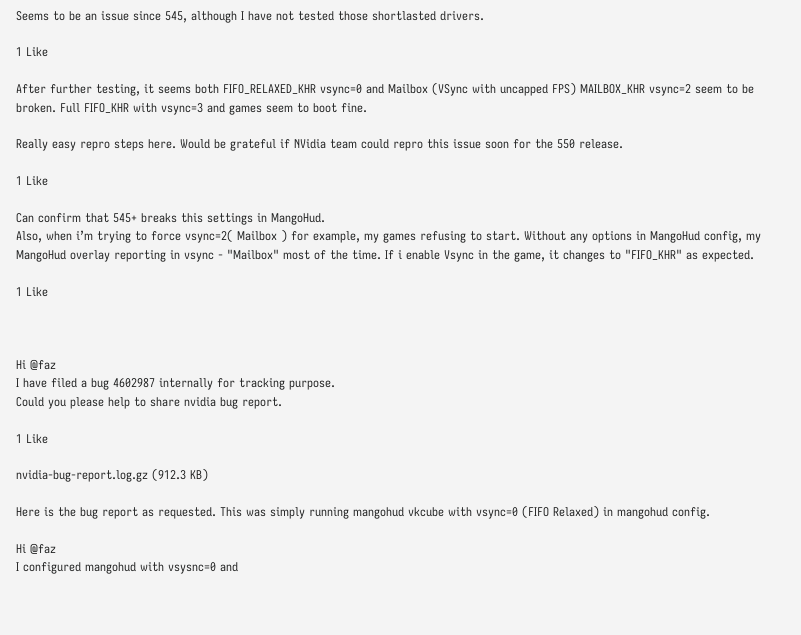Seems to be an issue since 545, although I have not tested those shortlasted drivers.

1 Like

After further testing, it seems both FIFO_RELAXED_KHR vsync=0 and Mailbox (VSync with uncapped FPS) MAILBOX_KHR vsync=2 seem to be broken. Full FIFO_KHR with vsync=3 and games seem to boot fine.

Really easy repro steps here. Would be grateful if NVidia team could repro this issue soon for the 550 release.

1 Like

Can confirm that 545+ breaks this settings in MangoHud.
Also, when i’m trying to force vsync=2( Mailbox ) for example, my games refusing to start. Without any options in MangoHud config, my MangoHud overlay reporting in vsync - "Mailbox" most of the time. If i enable Vsync in the game, it changes to "FIFO_KHR" as expected.

1 Like



Hi @faz
I have filed a bug 4602987 internally for tracking purpose.
Could you please help to share nvidia bug report.

1 Like

nvidia-bug-report.log.gz (912.3 KB)

Here is the bug report as requested. This was simply running mangohud vkcube with vsync=0 (FIFO Relaxed) in mangohud config.

Hi @faz
I configured mangohud with vsysnc=0 and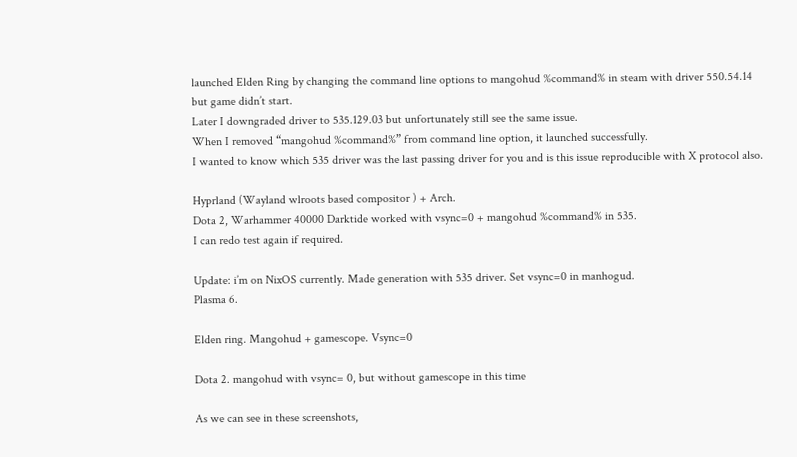launched Elden Ring by changing the command line options to mangohud %command% in steam with driver 550.54.14 but game didn’t start.
Later I downgraded driver to 535.129.03 but unfortunately still see the same issue.
When I removed “mangohud %command%” from command line option, it launched successfully.
I wanted to know which 535 driver was the last passing driver for you and is this issue reproducible with X protocol also.

Hyprland (Wayland wlroots based compositor ) + Arch.
Dota 2, Warhammer 40000 Darktide worked with vsync=0 + mangohud %command% in 535.
I can redo test again if required.

Update: i’m on NixOS currently. Made generation with 535 driver. Set vsync=0 in manhogud.
Plasma 6.

Elden ring. Mangohud + gamescope. Vsync=0

Dota 2. mangohud with vsync= 0, but without gamescope in this time

As we can see in these screenshots,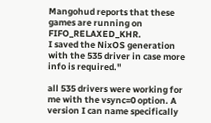Mangohud reports that these games are running on FIFO_RELAXED_KHR.
I saved the NixOS generation with the 535 driver in case more info is required."

all 535 drivers were working for me with the vsync=0 option. A version I can name specifically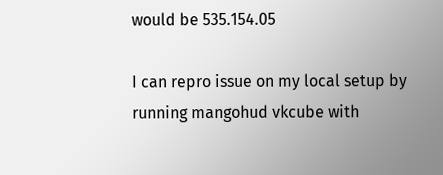would be 535.154.05

I can repro issue on my local setup by running mangohud vkcube with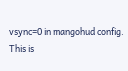vsync=0 in mangohud config.
This is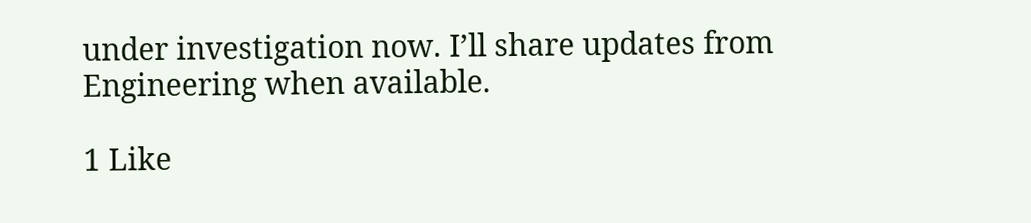under investigation now. I’ll share updates from Engineering when available.

1 Like